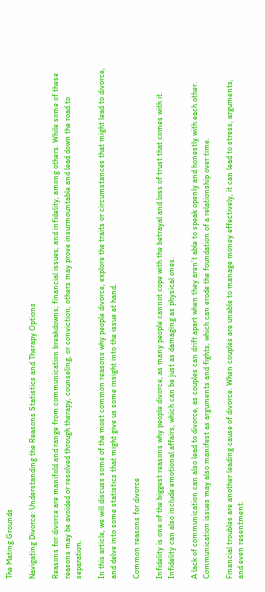The Mating Grounds

Navigating Divorce: Understanding the Reasons Statistics and Therapy Options

Reasons for divorce are manifold and range from communication breakdowns, financial issues, and infidelity, among others. While some of these reasons may be avoided or resolved through therapy, counseling, or conviction, others may prove insurmountable and lead down the road to separation.

In this article, we will discuss some of the most common reasons why people divorce, explore the traits or circumstances that might lead to divorce, and delve into some statistics that might give us some insight into the issue at hand.

Common reasons for divorce

Infidelity is one of the biggest reasons why people divorce, as many people cannot cope with the betrayal and loss of trust that comes with it. Infidelity can also include emotional affairs, which can be just as damaging as physical ones.

A lack of communication can also lead to divorce, as couples can drift apart when they aren’t able to speak openly and honestly with each other. Communication issues may also manifest as arguments and fights, which can erode the foundation of a relationship over time.

Financial troubles are another leading cause of divorce. When couples are unable to manage money effectively, it can lead to stress, arguments, and even resentment.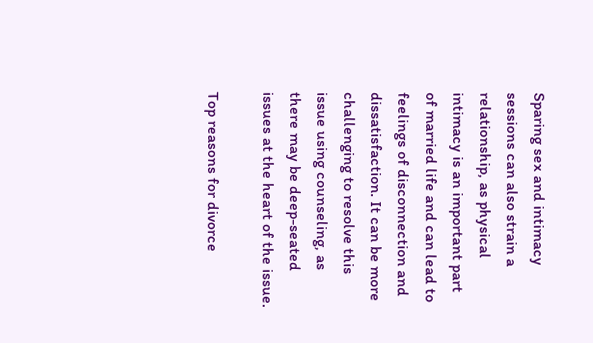Sparing sex and intimacy sessions can also strain a relationship, as physical intimacy is an important part of married life and can lead to feelings of disconnection and dissatisfaction. It can be more challenging to resolve this issue using counseling, as there may be deep-seated issues at the heart of the issue.

Top reasons for divorce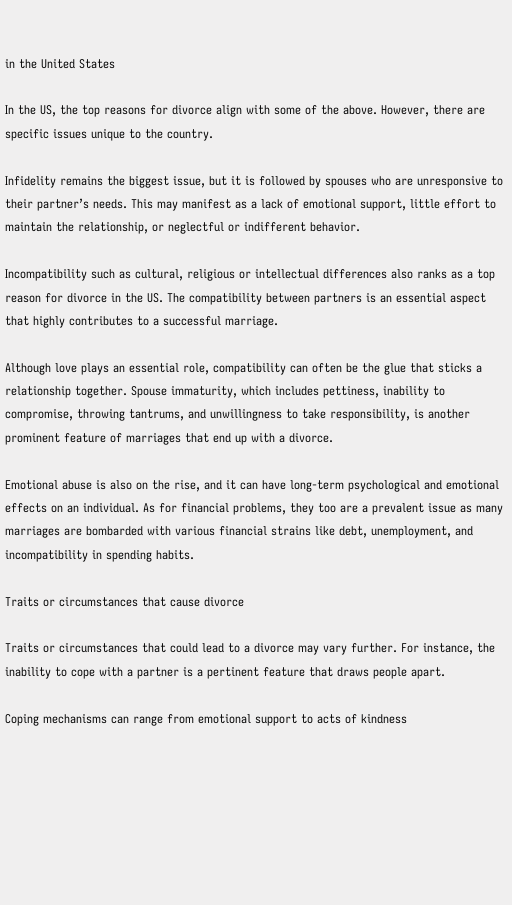in the United States

In the US, the top reasons for divorce align with some of the above. However, there are specific issues unique to the country.

Infidelity remains the biggest issue, but it is followed by spouses who are unresponsive to their partner’s needs. This may manifest as a lack of emotional support, little effort to maintain the relationship, or neglectful or indifferent behavior.

Incompatibility such as cultural, religious or intellectual differences also ranks as a top reason for divorce in the US. The compatibility between partners is an essential aspect that highly contributes to a successful marriage.

Although love plays an essential role, compatibility can often be the glue that sticks a relationship together. Spouse immaturity, which includes pettiness, inability to compromise, throwing tantrums, and unwillingness to take responsibility, is another prominent feature of marriages that end up with a divorce.

Emotional abuse is also on the rise, and it can have long-term psychological and emotional effects on an individual. As for financial problems, they too are a prevalent issue as many marriages are bombarded with various financial strains like debt, unemployment, and incompatibility in spending habits.

Traits or circumstances that cause divorce

Traits or circumstances that could lead to a divorce may vary further. For instance, the inability to cope with a partner is a pertinent feature that draws people apart.

Coping mechanisms can range from emotional support to acts of kindness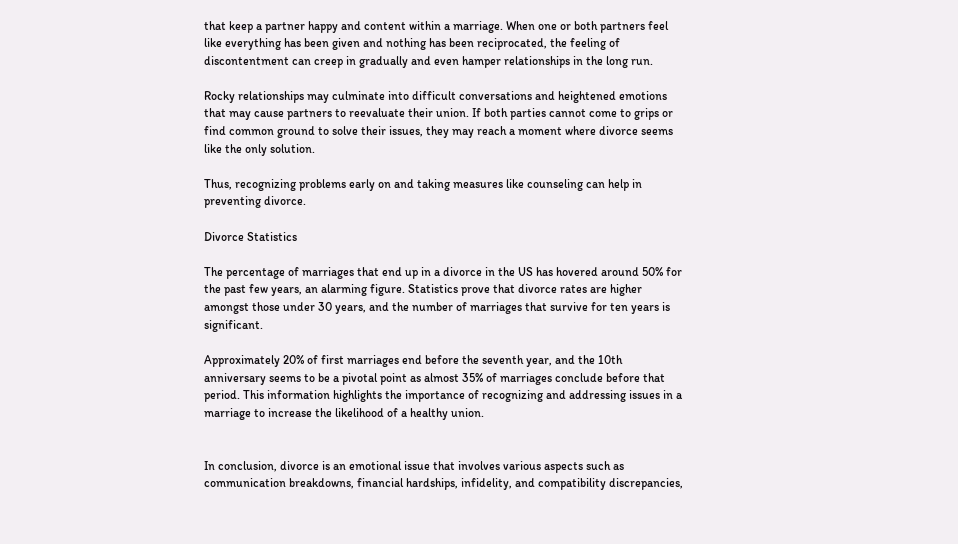that keep a partner happy and content within a marriage. When one or both partners feel like everything has been given and nothing has been reciprocated, the feeling of discontentment can creep in gradually and even hamper relationships in the long run.

Rocky relationships may culminate into difficult conversations and heightened emotions that may cause partners to reevaluate their union. If both parties cannot come to grips or find common ground to solve their issues, they may reach a moment where divorce seems like the only solution.

Thus, recognizing problems early on and taking measures like counseling can help in preventing divorce.

Divorce Statistics

The percentage of marriages that end up in a divorce in the US has hovered around 50% for the past few years, an alarming figure. Statistics prove that divorce rates are higher amongst those under 30 years, and the number of marriages that survive for ten years is significant.

Approximately 20% of first marriages end before the seventh year, and the 10th anniversary seems to be a pivotal point as almost 35% of marriages conclude before that period. This information highlights the importance of recognizing and addressing issues in a marriage to increase the likelihood of a healthy union.


In conclusion, divorce is an emotional issue that involves various aspects such as communication breakdowns, financial hardships, infidelity, and compatibility discrepancies,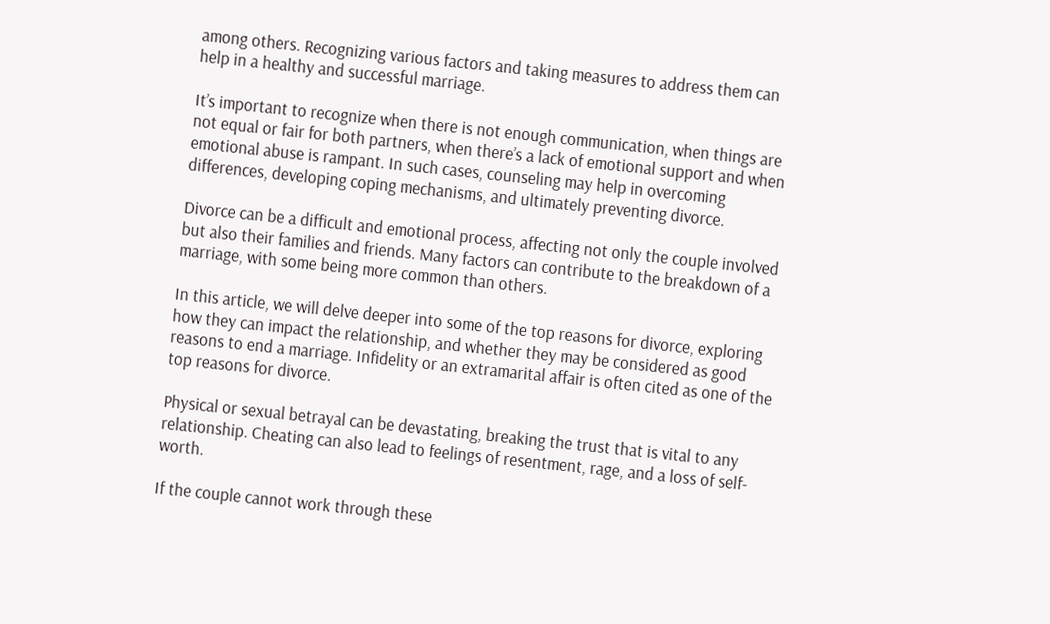among others. Recognizing various factors and taking measures to address them can help in a healthy and successful marriage.

It’s important to recognize when there is not enough communication, when things are not equal or fair for both partners, when there’s a lack of emotional support and when emotional abuse is rampant. In such cases, counseling may help in overcoming differences, developing coping mechanisms, and ultimately preventing divorce.

Divorce can be a difficult and emotional process, affecting not only the couple involved but also their families and friends. Many factors can contribute to the breakdown of a marriage, with some being more common than others.

In this article, we will delve deeper into some of the top reasons for divorce, exploring how they can impact the relationship, and whether they may be considered as good reasons to end a marriage. Infidelity or an extramarital affair is often cited as one of the top reasons for divorce.

Physical or sexual betrayal can be devastating, breaking the trust that is vital to any relationship. Cheating can also lead to feelings of resentment, rage, and a loss of self-worth.

If the couple cannot work through these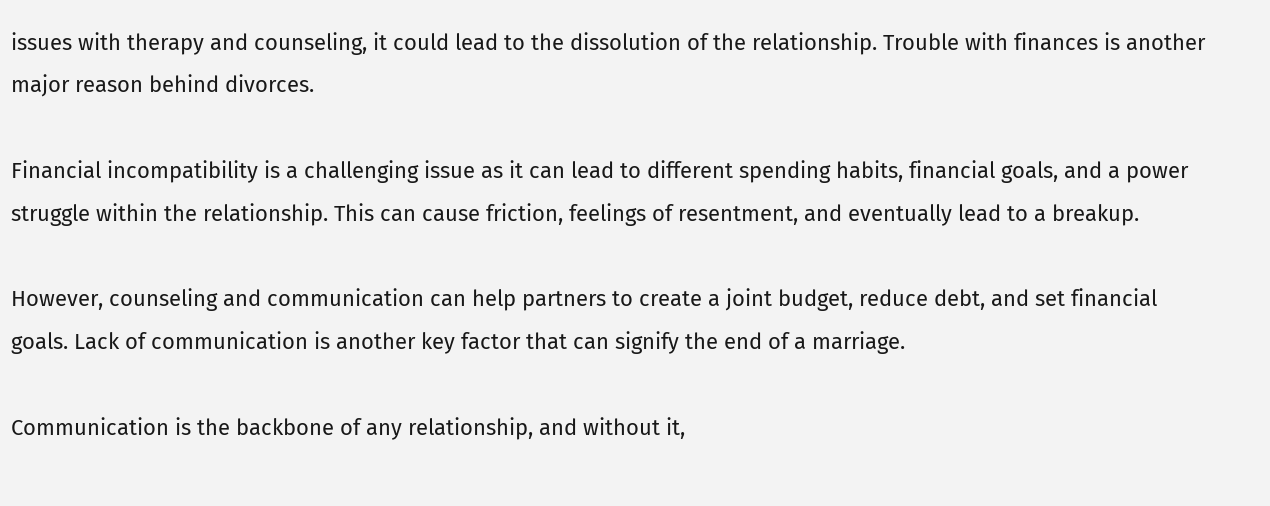issues with therapy and counseling, it could lead to the dissolution of the relationship. Trouble with finances is another major reason behind divorces.

Financial incompatibility is a challenging issue as it can lead to different spending habits, financial goals, and a power struggle within the relationship. This can cause friction, feelings of resentment, and eventually lead to a breakup.

However, counseling and communication can help partners to create a joint budget, reduce debt, and set financial goals. Lack of communication is another key factor that can signify the end of a marriage.

Communication is the backbone of any relationship, and without it,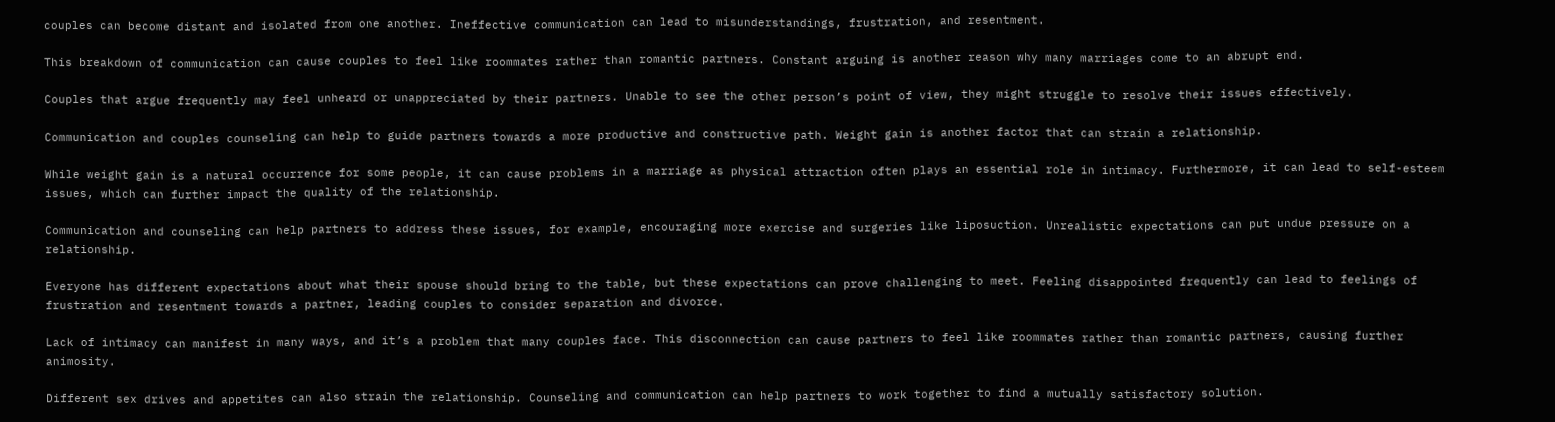couples can become distant and isolated from one another. Ineffective communication can lead to misunderstandings, frustration, and resentment.

This breakdown of communication can cause couples to feel like roommates rather than romantic partners. Constant arguing is another reason why many marriages come to an abrupt end.

Couples that argue frequently may feel unheard or unappreciated by their partners. Unable to see the other person’s point of view, they might struggle to resolve their issues effectively.

Communication and couples counseling can help to guide partners towards a more productive and constructive path. Weight gain is another factor that can strain a relationship.

While weight gain is a natural occurrence for some people, it can cause problems in a marriage as physical attraction often plays an essential role in intimacy. Furthermore, it can lead to self-esteem issues, which can further impact the quality of the relationship.

Communication and counseling can help partners to address these issues, for example, encouraging more exercise and surgeries like liposuction. Unrealistic expectations can put undue pressure on a relationship.

Everyone has different expectations about what their spouse should bring to the table, but these expectations can prove challenging to meet. Feeling disappointed frequently can lead to feelings of frustration and resentment towards a partner, leading couples to consider separation and divorce.

Lack of intimacy can manifest in many ways, and it’s a problem that many couples face. This disconnection can cause partners to feel like roommates rather than romantic partners, causing further animosity.

Different sex drives and appetites can also strain the relationship. Counseling and communication can help partners to work together to find a mutually satisfactory solution.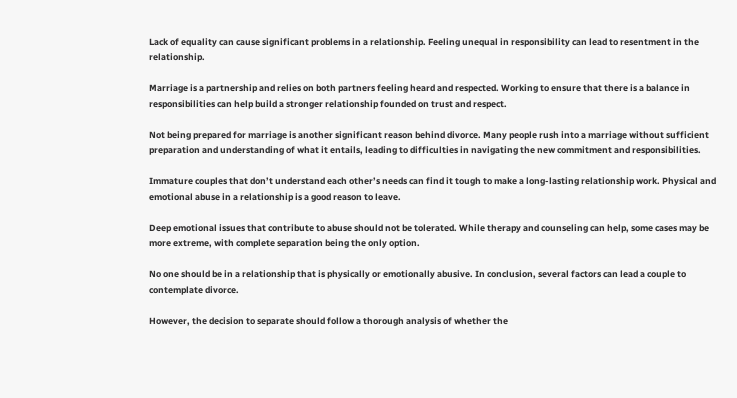Lack of equality can cause significant problems in a relationship. Feeling unequal in responsibility can lead to resentment in the relationship.

Marriage is a partnership and relies on both partners feeling heard and respected. Working to ensure that there is a balance in responsibilities can help build a stronger relationship founded on trust and respect.

Not being prepared for marriage is another significant reason behind divorce. Many people rush into a marriage without sufficient preparation and understanding of what it entails, leading to difficulties in navigating the new commitment and responsibilities.

Immature couples that don’t understand each other’s needs can find it tough to make a long-lasting relationship work. Physical and emotional abuse in a relationship is a good reason to leave.

Deep emotional issues that contribute to abuse should not be tolerated. While therapy and counseling can help, some cases may be more extreme, with complete separation being the only option.

No one should be in a relationship that is physically or emotionally abusive. In conclusion, several factors can lead a couple to contemplate divorce.

However, the decision to separate should follow a thorough analysis of whether the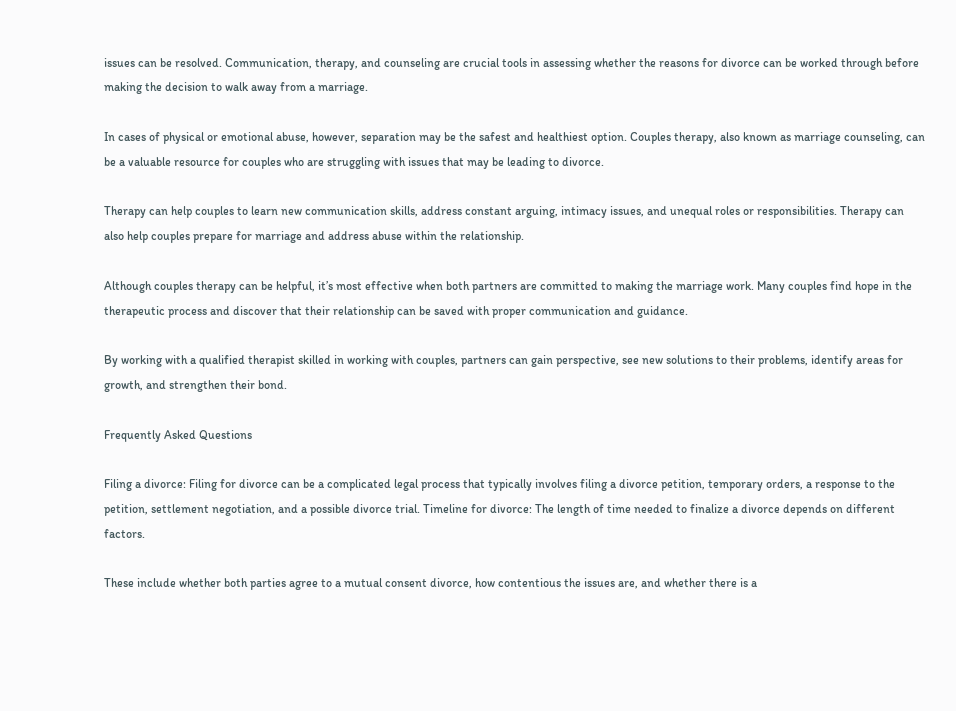issues can be resolved. Communication, therapy, and counseling are crucial tools in assessing whether the reasons for divorce can be worked through before making the decision to walk away from a marriage.

In cases of physical or emotional abuse, however, separation may be the safest and healthiest option. Couples therapy, also known as marriage counseling, can be a valuable resource for couples who are struggling with issues that may be leading to divorce.

Therapy can help couples to learn new communication skills, address constant arguing, intimacy issues, and unequal roles or responsibilities. Therapy can also help couples prepare for marriage and address abuse within the relationship.

Although couples therapy can be helpful, it’s most effective when both partners are committed to making the marriage work. Many couples find hope in the therapeutic process and discover that their relationship can be saved with proper communication and guidance.

By working with a qualified therapist skilled in working with couples, partners can gain perspective, see new solutions to their problems, identify areas for growth, and strengthen their bond.

Frequently Asked Questions

Filing a divorce: Filing for divorce can be a complicated legal process that typically involves filing a divorce petition, temporary orders, a response to the petition, settlement negotiation, and a possible divorce trial. Timeline for divorce: The length of time needed to finalize a divorce depends on different factors.

These include whether both parties agree to a mutual consent divorce, how contentious the issues are, and whether there is a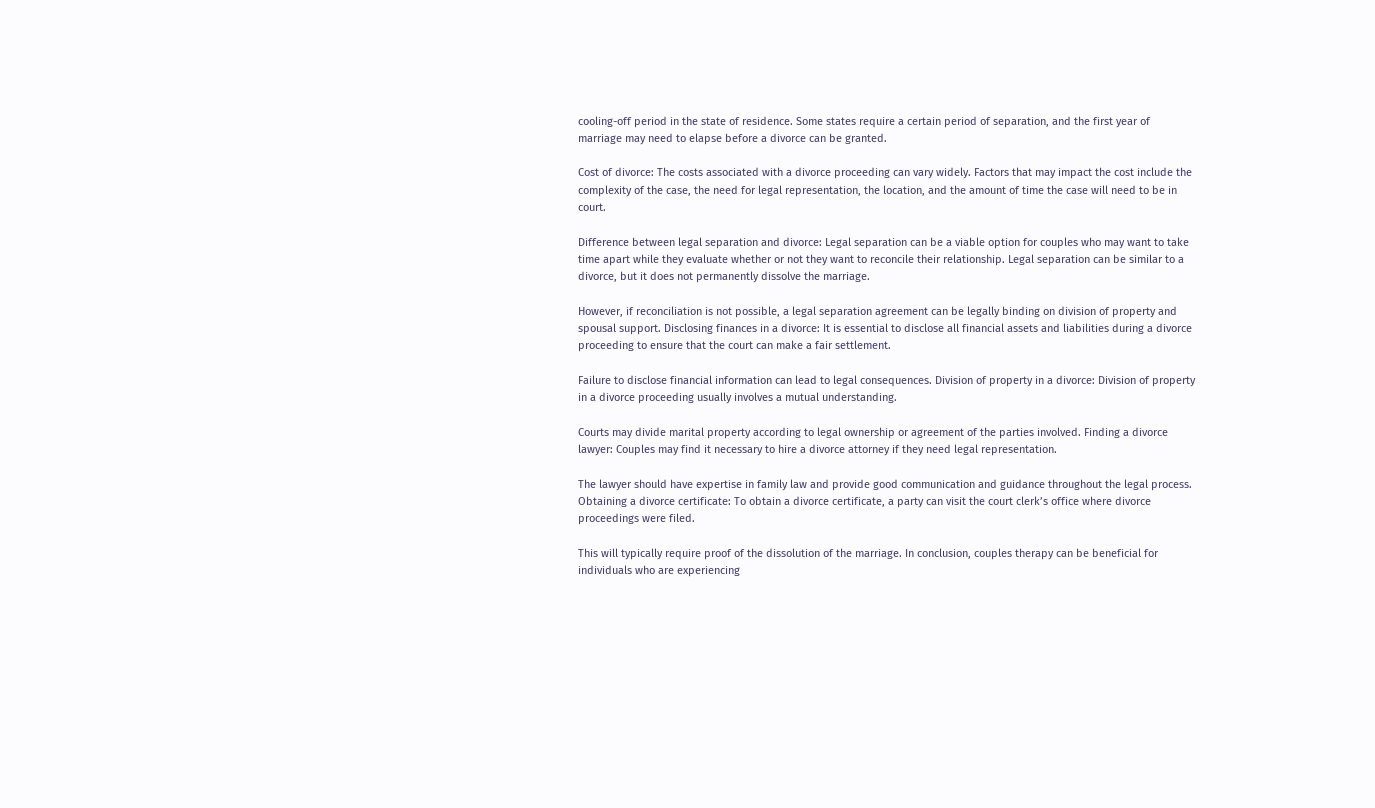cooling-off period in the state of residence. Some states require a certain period of separation, and the first year of marriage may need to elapse before a divorce can be granted.

Cost of divorce: The costs associated with a divorce proceeding can vary widely. Factors that may impact the cost include the complexity of the case, the need for legal representation, the location, and the amount of time the case will need to be in court.

Difference between legal separation and divorce: Legal separation can be a viable option for couples who may want to take time apart while they evaluate whether or not they want to reconcile their relationship. Legal separation can be similar to a divorce, but it does not permanently dissolve the marriage.

However, if reconciliation is not possible, a legal separation agreement can be legally binding on division of property and spousal support. Disclosing finances in a divorce: It is essential to disclose all financial assets and liabilities during a divorce proceeding to ensure that the court can make a fair settlement.

Failure to disclose financial information can lead to legal consequences. Division of property in a divorce: Division of property in a divorce proceeding usually involves a mutual understanding.

Courts may divide marital property according to legal ownership or agreement of the parties involved. Finding a divorce lawyer: Couples may find it necessary to hire a divorce attorney if they need legal representation.

The lawyer should have expertise in family law and provide good communication and guidance throughout the legal process. Obtaining a divorce certificate: To obtain a divorce certificate, a party can visit the court clerk’s office where divorce proceedings were filed.

This will typically require proof of the dissolution of the marriage. In conclusion, couples therapy can be beneficial for individuals who are experiencing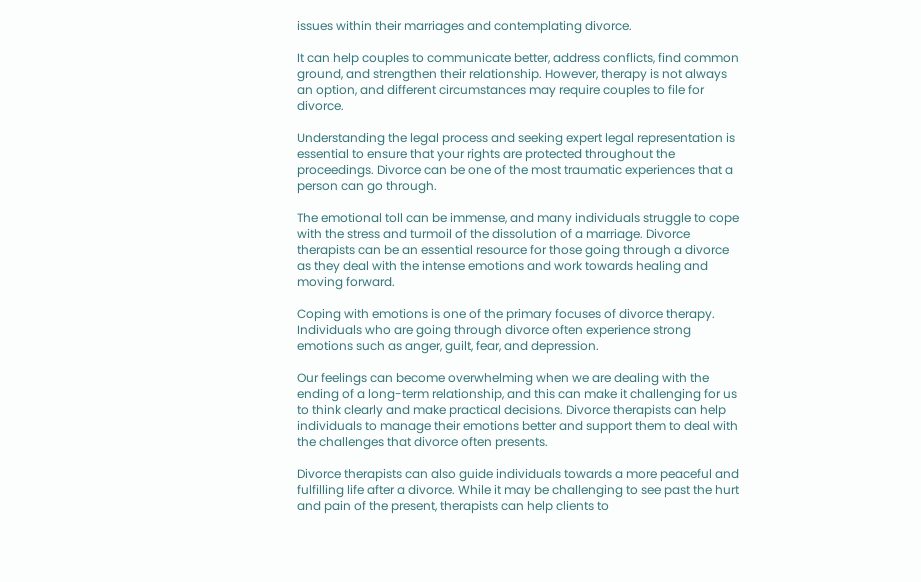issues within their marriages and contemplating divorce.

It can help couples to communicate better, address conflicts, find common ground, and strengthen their relationship. However, therapy is not always an option, and different circumstances may require couples to file for divorce.

Understanding the legal process and seeking expert legal representation is essential to ensure that your rights are protected throughout the proceedings. Divorce can be one of the most traumatic experiences that a person can go through.

The emotional toll can be immense, and many individuals struggle to cope with the stress and turmoil of the dissolution of a marriage. Divorce therapists can be an essential resource for those going through a divorce as they deal with the intense emotions and work towards healing and moving forward.

Coping with emotions is one of the primary focuses of divorce therapy. Individuals who are going through divorce often experience strong emotions such as anger, guilt, fear, and depression.

Our feelings can become overwhelming when we are dealing with the ending of a long-term relationship, and this can make it challenging for us to think clearly and make practical decisions. Divorce therapists can help individuals to manage their emotions better and support them to deal with the challenges that divorce often presents.

Divorce therapists can also guide individuals towards a more peaceful and fulfilling life after a divorce. While it may be challenging to see past the hurt and pain of the present, therapists can help clients to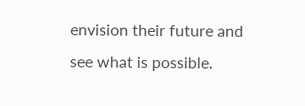envision their future and see what is possible.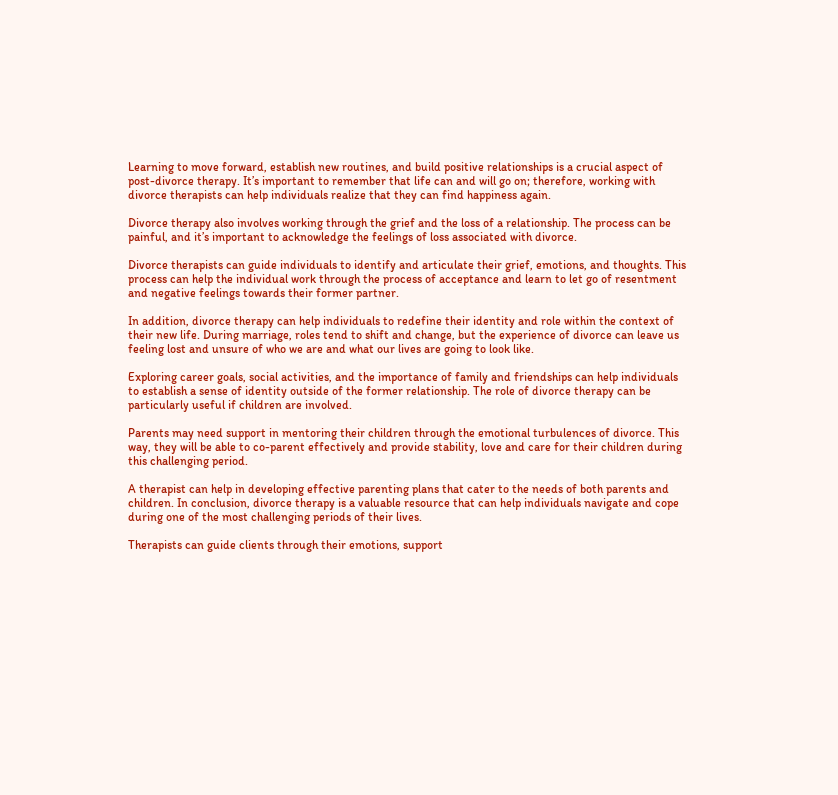Learning to move forward, establish new routines, and build positive relationships is a crucial aspect of post-divorce therapy. It’s important to remember that life can and will go on; therefore, working with divorce therapists can help individuals realize that they can find happiness again.

Divorce therapy also involves working through the grief and the loss of a relationship. The process can be painful, and it’s important to acknowledge the feelings of loss associated with divorce.

Divorce therapists can guide individuals to identify and articulate their grief, emotions, and thoughts. This process can help the individual work through the process of acceptance and learn to let go of resentment and negative feelings towards their former partner.

In addition, divorce therapy can help individuals to redefine their identity and role within the context of their new life. During marriage, roles tend to shift and change, but the experience of divorce can leave us feeling lost and unsure of who we are and what our lives are going to look like.

Exploring career goals, social activities, and the importance of family and friendships can help individuals to establish a sense of identity outside of the former relationship. The role of divorce therapy can be particularly useful if children are involved.

Parents may need support in mentoring their children through the emotional turbulences of divorce. This way, they will be able to co-parent effectively and provide stability, love and care for their children during this challenging period.

A therapist can help in developing effective parenting plans that cater to the needs of both parents and children. In conclusion, divorce therapy is a valuable resource that can help individuals navigate and cope during one of the most challenging periods of their lives.

Therapists can guide clients through their emotions, support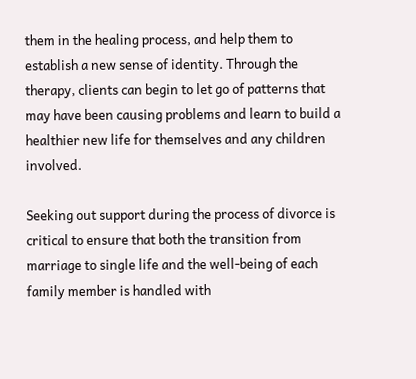them in the healing process, and help them to establish a new sense of identity. Through the therapy, clients can begin to let go of patterns that may have been causing problems and learn to build a healthier new life for themselves and any children involved.

Seeking out support during the process of divorce is critical to ensure that both the transition from marriage to single life and the well-being of each family member is handled with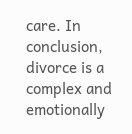care. In conclusion, divorce is a complex and emotionally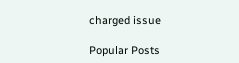charged issue

Popular Posts